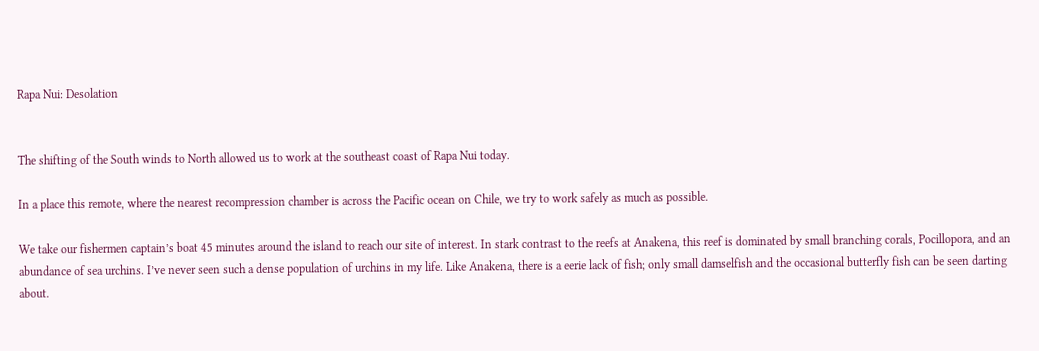Rapa Nui: Desolation


The shifting of the South winds to North allowed us to work at the southeast coast of Rapa Nui today.

In a place this remote, where the nearest recompression chamber is across the Pacific ocean on Chile, we try to work safely as much as possible.

We take our fishermen captain’s boat 45 minutes around the island to reach our site of interest. In stark contrast to the reefs at Anakena, this reef is dominated by small branching corals, Pocillopora, and an abundance of sea urchins. I’ve never seen such a dense population of urchins in my life. Like Anakena, there is a eerie lack of fish; only small damselfish and the occasional butterfly fish can be seen darting about.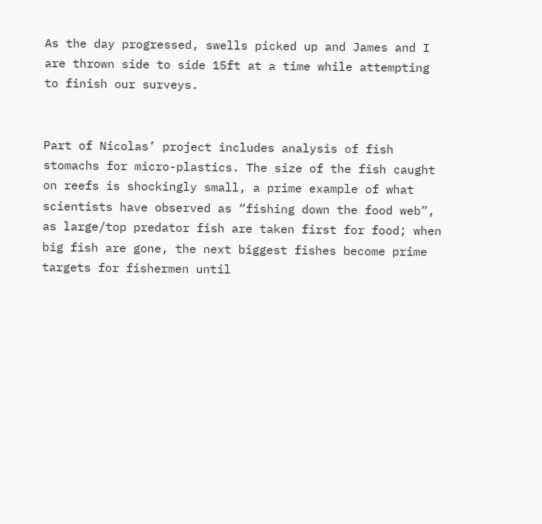As the day progressed, swells picked up and James and I are thrown side to side 15ft at a time while attempting to finish our surveys.


Part of Nicolas’ project includes analysis of fish stomachs for micro-plastics. The size of the fish caught on reefs is shockingly small, a prime example of what scientists have observed as “fishing down the food web”, as large/top predator fish are taken first for food; when big fish are gone, the next biggest fishes become prime targets for fishermen until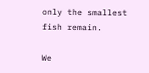only the smallest fish remain.

We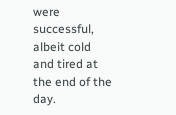were successful, albeit cold and tired at the end of the day.